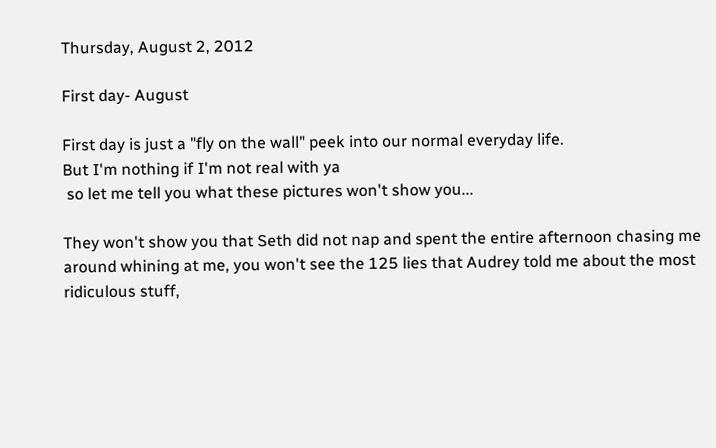Thursday, August 2, 2012

First day- August

First day is just a "fly on the wall" peek into our normal everyday life.
But I'm nothing if I'm not real with ya
 so let me tell you what these pictures won't show you...

They won't show you that Seth did not nap and spent the entire afternoon chasing me around whining at me, you won't see the 125 lies that Audrey told me about the most ridiculous stuff,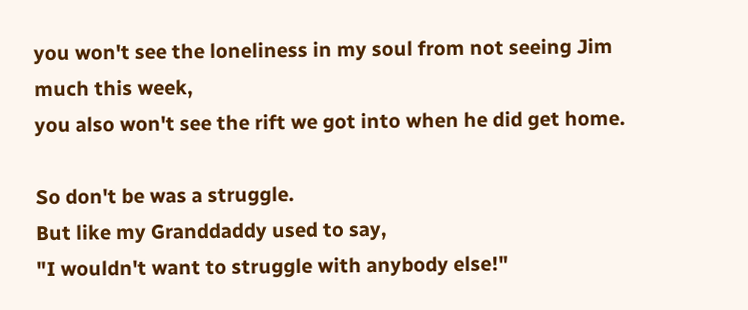you won't see the loneliness in my soul from not seeing Jim much this week,
you also won't see the rift we got into when he did get home.

So don't be was a struggle.
But like my Granddaddy used to say,
"I wouldn't want to struggle with anybody else!"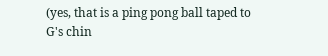(yes, that is a ping pong ball taped to G's chin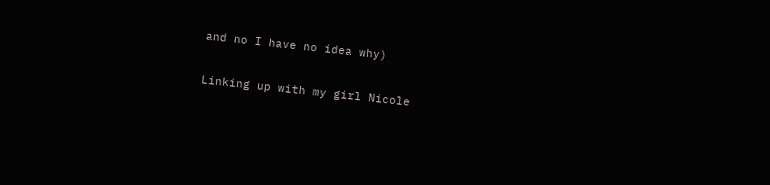and no I have no idea why)

Linking up with my girl Nicole